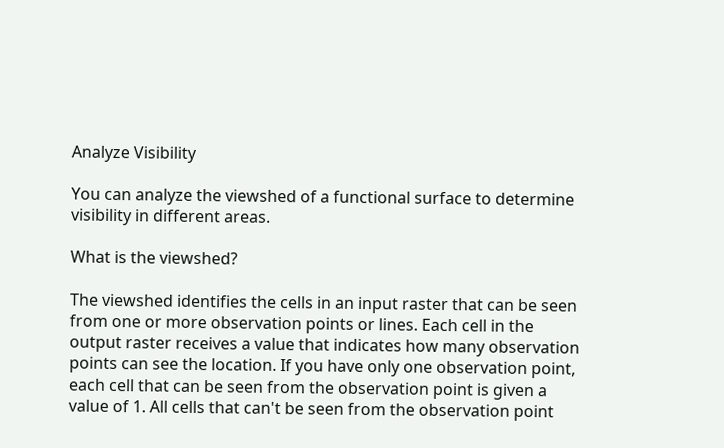Analyze Visibility

You can analyze the viewshed of a functional surface to determine visibility in different areas.

What is the viewshed?

The viewshed identifies the cells in an input raster that can be seen from one or more observation points or lines. Each cell in the output raster receives a value that indicates how many observation points can see the location. If you have only one observation point, each cell that can be seen from the observation point is given a value of 1. All cells that can't be seen from the observation point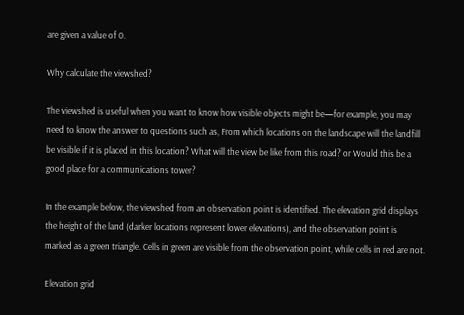are given a value of 0.

Why calculate the viewshed?

The viewshed is useful when you want to know how visible objects might be—for example, you may need to know the answer to questions such as, From which locations on the landscape will the landfill be visible if it is placed in this location? What will the view be like from this road? or Would this be a good place for a communications tower?

In the example below, the viewshed from an observation point is identified. The elevation grid displays the height of the land (darker locations represent lower elevations), and the observation point is marked as a green triangle. Cells in green are visible from the observation point, while cells in red are not.

Elevation grid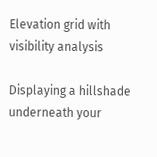Elevation grid with visibility analysis

Displaying a hillshade underneath your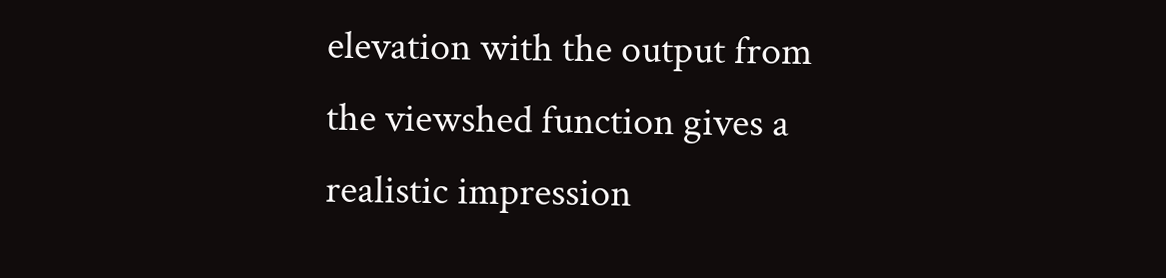elevation with the output from the viewshed function gives a realistic impression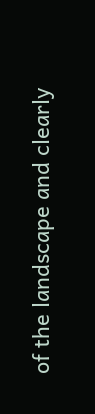of the landscape and clearly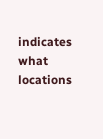indicates what locations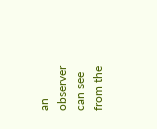an observer can see from the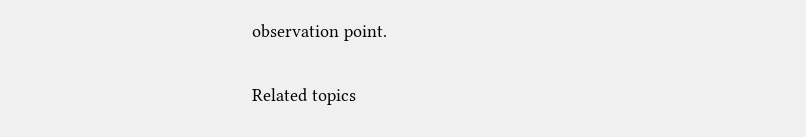observation point.

Related topics